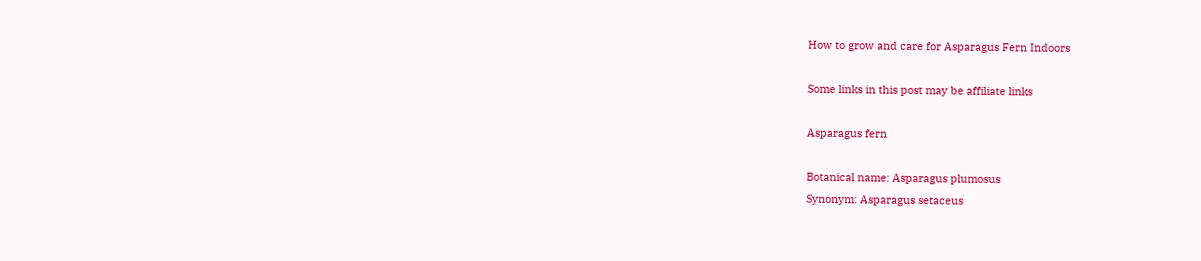How to grow and care for Asparagus Fern Indoors

Some links in this post may be affiliate links

Asparagus fern

Botanical name: Asparagus plumosus
Synonym: Asparagus setaceus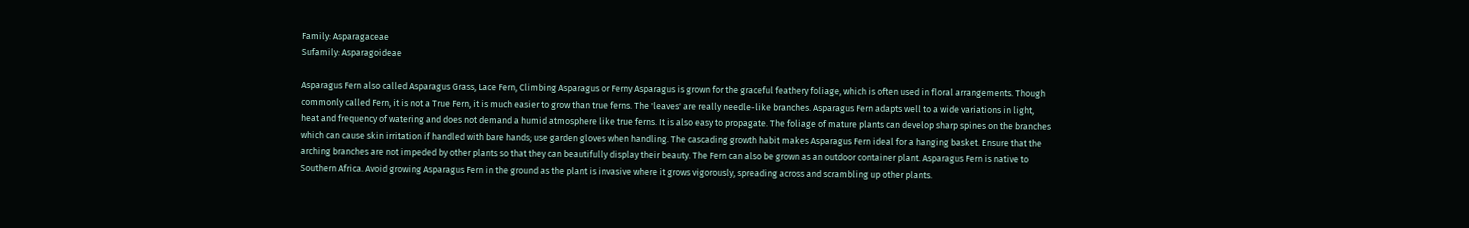Family: Asparagaceae
Sufamily: Asparagoideae

Asparagus Fern also called Asparagus Grass, Lace Fern, Climbing Asparagus or Ferny Asparagus is grown for the graceful feathery foliage, which is often used in floral arrangements. Though commonly called Fern, it is not a True Fern, it is much easier to grow than true ferns. The 'leaves' are really needle-like branches. Asparagus Fern adapts well to a wide variations in light, heat and frequency of watering and does not demand a humid atmosphere like true ferns. It is also easy to propagate. The foliage of mature plants can develop sharp spines on the branches which can cause skin irritation if handled with bare hands; use garden gloves when handling. The cascading growth habit makes Asparagus Fern ideal for a hanging basket. Ensure that the arching branches are not impeded by other plants so that they can beautifully display their beauty. The Fern can also be grown as an outdoor container plant. Asparagus Fern is native to Southern Africa. Avoid growing Asparagus Fern in the ground as the plant is invasive where it grows vigorously, spreading across and scrambling up other plants.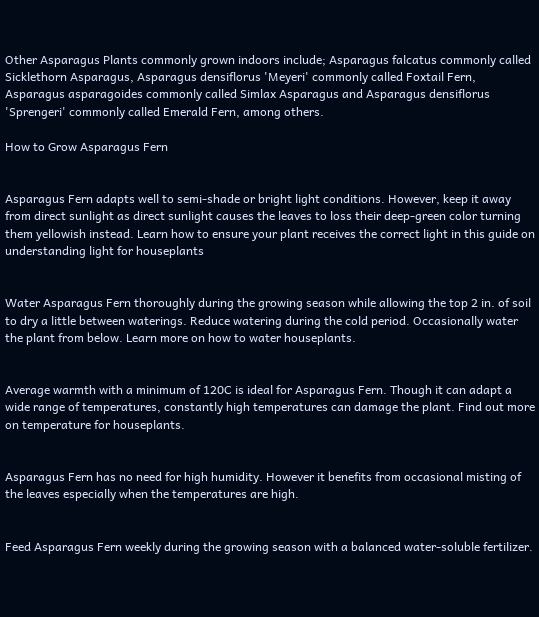Other Asparagus Plants commonly grown indoors include; Asparagus falcatus commonly called Sicklethorn Asparagus, Asparagus densiflorus 'Meyeri' commonly called Foxtail Fern, Asparagus asparagoides commonly called Simlax Asparagus and Asparagus densiflorus 'Sprengeri' commonly called Emerald Fern, among others.

How to Grow Asparagus Fern


Asparagus Fern adapts well to semi-shade or bright light conditions. However, keep it away from direct sunlight as direct sunlight causes the leaves to loss their deep-green color turning them yellowish instead. Learn how to ensure your plant receives the correct light in this guide on understanding light for houseplants


Water Asparagus Fern thoroughly during the growing season while allowing the top 2 in. of soil to dry a little between waterings. Reduce watering during the cold period. Occasionally water the plant from below. Learn more on how to water houseplants.


Average warmth with a minimum of 120C is ideal for Asparagus Fern. Though it can adapt a wide range of temperatures, constantly high temperatures can damage the plant. Find out more on temperature for houseplants.


Asparagus Fern has no need for high humidity. However it benefits from occasional misting of the leaves especially when the temperatures are high.


Feed Asparagus Fern weekly during the growing season with a balanced water-soluble fertilizer.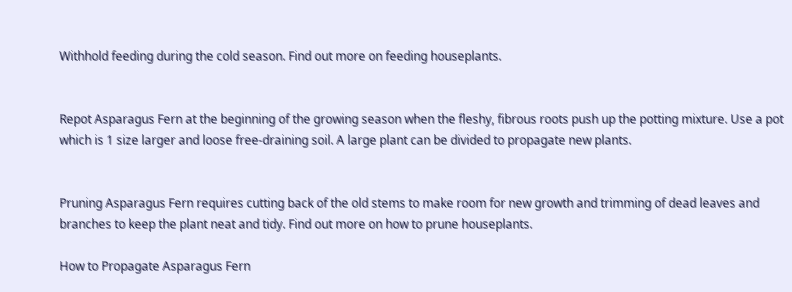Withhold feeding during the cold season. Find out more on feeding houseplants.


Repot Asparagus Fern at the beginning of the growing season when the fleshy, fibrous roots push up the potting mixture. Use a pot which is 1 size larger and loose free-draining soil. A large plant can be divided to propagate new plants.


Pruning Asparagus Fern requires cutting back of the old stems to make room for new growth and trimming of dead leaves and branches to keep the plant neat and tidy. Find out more on how to prune houseplants.

How to Propagate Asparagus Fern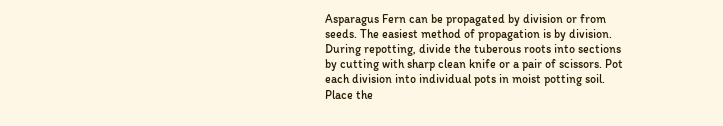Asparagus Fern can be propagated by division or from seeds. The easiest method of propagation is by division. During repotting, divide the tuberous roots into sections by cutting with sharp clean knife or a pair of scissors. Pot each division into individual pots in moist potting soil. Place the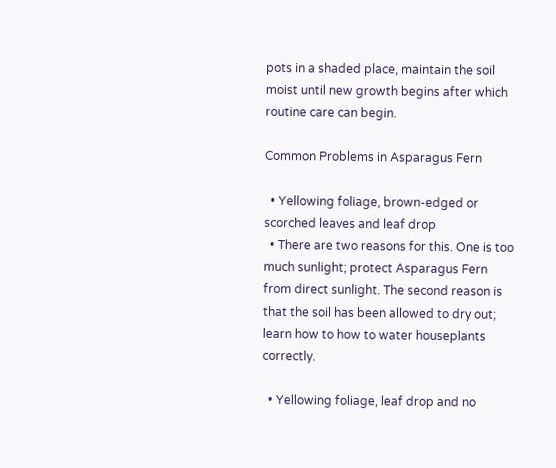pots in a shaded place, maintain the soil moist until new growth begins after which routine care can begin.

Common Problems in Asparagus Fern

  • Yellowing foliage, brown-edged or scorched leaves and leaf drop
  • There are two reasons for this. One is too much sunlight; protect Asparagus Fern from direct sunlight. The second reason is that the soil has been allowed to dry out; learn how to how to water houseplants correctly.

  • Yellowing foliage, leaf drop and no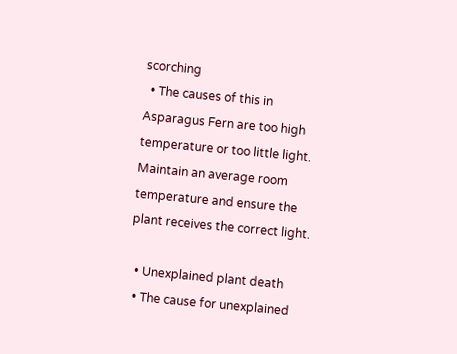scorching
  • The causes of this in Asparagus Fern are too high temperature or too little light. Maintain an average room temperature and ensure the plant receives the correct light.

  • Unexplained plant death
  • The cause for unexplained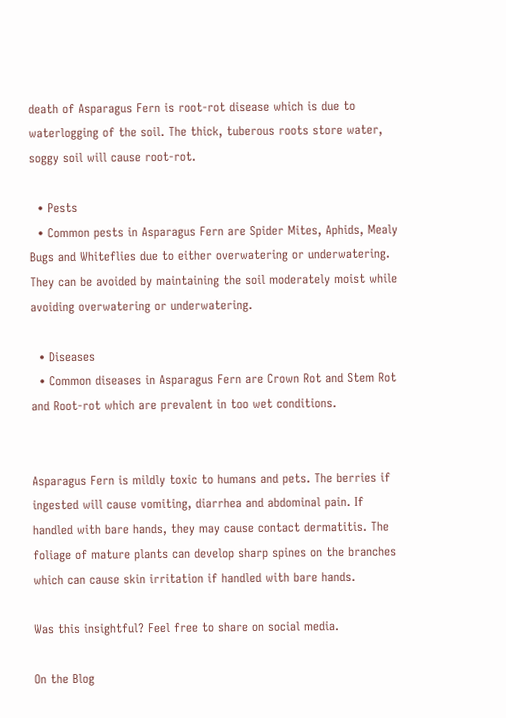death of Asparagus Fern is root-rot disease which is due to waterlogging of the soil. The thick, tuberous roots store water, soggy soil will cause root-rot.

  • Pests
  • Common pests in Asparagus Fern are Spider Mites, Aphids, Mealy Bugs and Whiteflies due to either overwatering or underwatering. They can be avoided by maintaining the soil moderately moist while avoiding overwatering or underwatering.

  • Diseases
  • Common diseases in Asparagus Fern are Crown Rot and Stem Rot and Root-rot which are prevalent in too wet conditions.


Asparagus Fern is mildly toxic to humans and pets. The berries if ingested will cause vomiting, diarrhea and abdominal pain. If handled with bare hands, they may cause contact dermatitis. The foliage of mature plants can develop sharp spines on the branches which can cause skin irritation if handled with bare hands.

Was this insightful? Feel free to share on social media.

On the Blog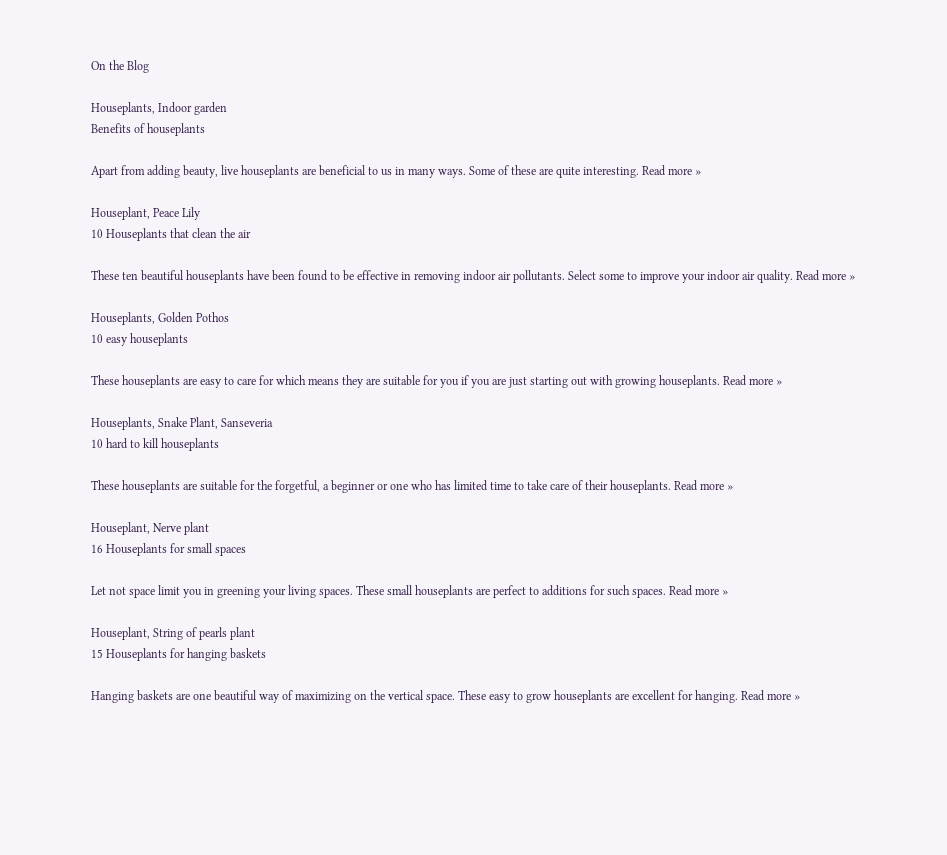On the Blog

Houseplants, Indoor garden
Benefits of houseplants

Apart from adding beauty, live houseplants are beneficial to us in many ways. Some of these are quite interesting. Read more »

Houseplant, Peace Lily
10 Houseplants that clean the air

These ten beautiful houseplants have been found to be effective in removing indoor air pollutants. Select some to improve your indoor air quality. Read more »

Houseplants, Golden Pothos
10 easy houseplants

These houseplants are easy to care for which means they are suitable for you if you are just starting out with growing houseplants. Read more »

Houseplants, Snake Plant, Sanseveria
10 hard to kill houseplants

These houseplants are suitable for the forgetful, a beginner or one who has limited time to take care of their houseplants. Read more »

Houseplant, Nerve plant
16 Houseplants for small spaces

Let not space limit you in greening your living spaces. These small houseplants are perfect to additions for such spaces. Read more »

Houseplant, String of pearls plant
15 Houseplants for hanging baskets

Hanging baskets are one beautiful way of maximizing on the vertical space. These easy to grow houseplants are excellent for hanging. Read more »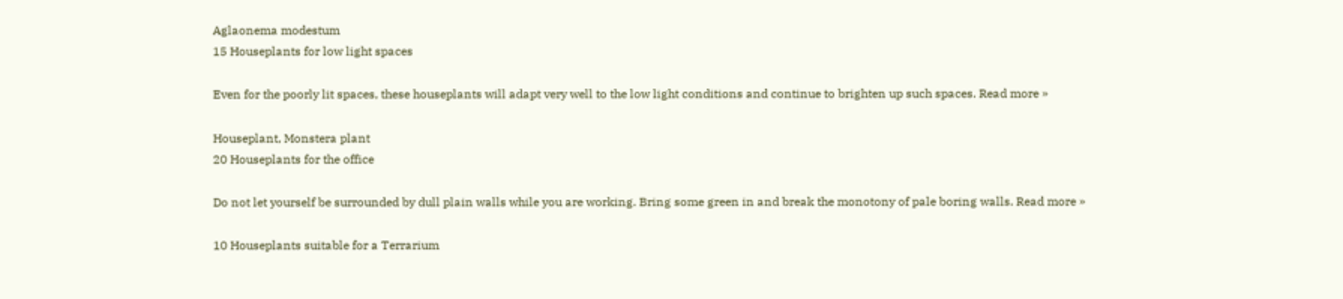Aglaonema modestum
15 Houseplants for low light spaces

Even for the poorly lit spaces, these houseplants will adapt very well to the low light conditions and continue to brighten up such spaces. Read more »

Houseplant, Monstera plant
20 Houseplants for the office

Do not let yourself be surrounded by dull plain walls while you are working. Bring some green in and break the monotony of pale boring walls. Read more »

10 Houseplants suitable for a Terrarium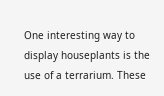One interesting way to display houseplants is the use of a terrarium. These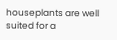houseplants are well suited for a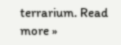terrarium. Read more »